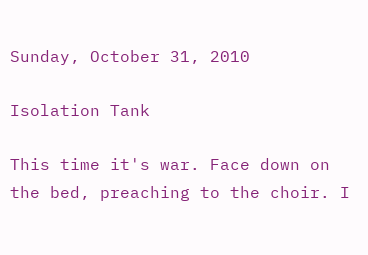Sunday, October 31, 2010

Isolation Tank

This time it's war. Face down on the bed, preaching to the choir. I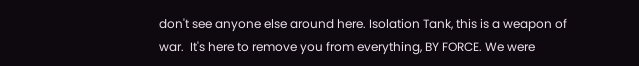don't see anyone else around here. Isolation Tank, this is a weapon of war.  It's here to remove you from everything, BY FORCE. We were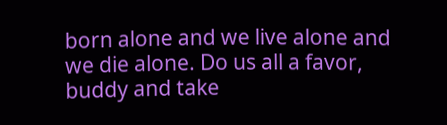born alone and we live alone and we die alone. Do us all a favor, buddy and take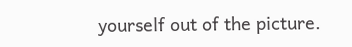yourself out of the picture.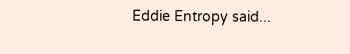Eddie Entropy said...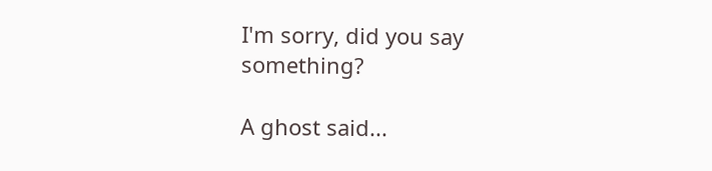I'm sorry, did you say something?

A ghost said...